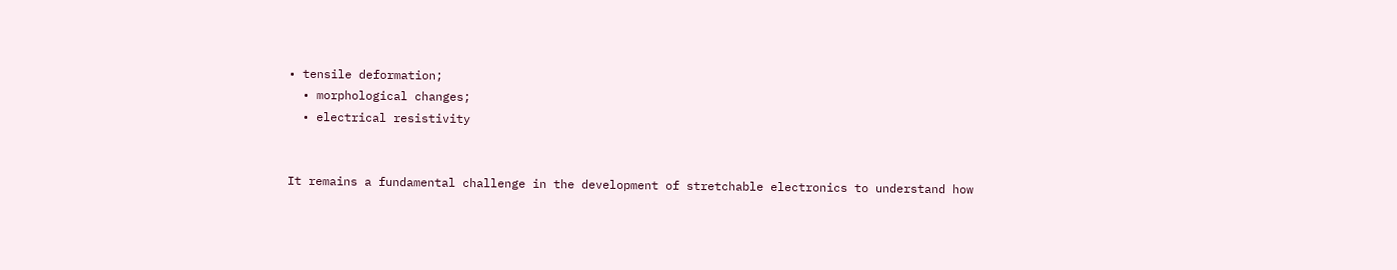• tensile deformation;
  • morphological changes;
  • electrical resistivity


It remains a fundamental challenge in the development of stretchable electronics to understand how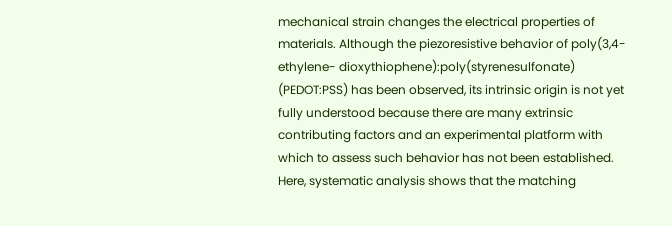mechanical strain changes the electrical properties of materials. Although the piezoresistive behavior of poly(3,4-ethylene- dioxythiophene):poly(styrenesulfonate) (PEDOT:PSS) has been observed, its intrinsic origin is not yet fully understood because there are many extrinsic contributing factors and an experimental platform with which to assess such behavior has not been established. Here, systematic analysis shows that the matching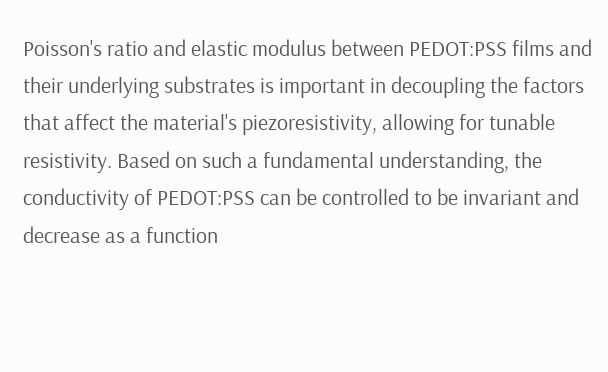Poisson's ratio and elastic modulus between PEDOT:PSS films and their underlying substrates is important in decoupling the factors that affect the material's piezoresistivity, allowing for tunable resistivity. Based on such a fundamental understanding, the conductivity of PEDOT:PSS can be controlled to be invariant and decrease as a function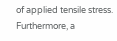of applied tensile stress. Furthermore, a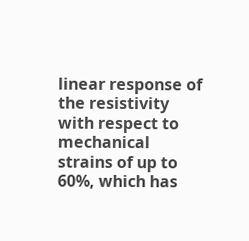linear response of the resistivity with respect to mechanical strains of up to 60%, which has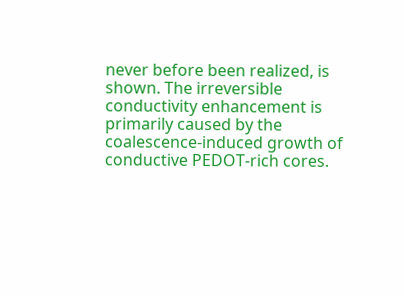never before been realized, is shown. The irreversible conductivity enhancement is primarily caused by the coalescence-induced growth of conductive PEDOT-rich cores.